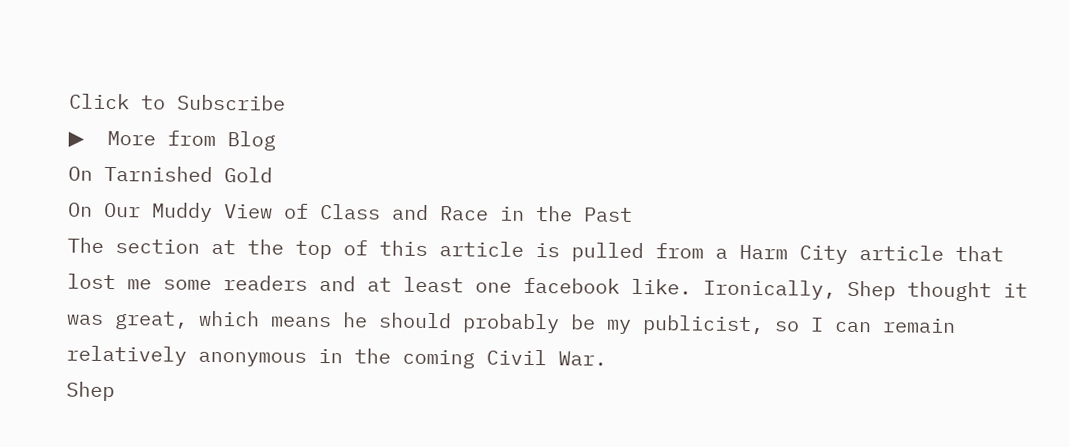Click to Subscribe
▶  More from Blog
On Tarnished Gold
On Our Muddy View of Class and Race in the Past
The section at the top of this article is pulled from a Harm City article that lost me some readers and at least one facebook like. Ironically, Shep thought it was great, which means he should probably be my publicist, so I can remain relatively anonymous in the coming Civil War.
Shep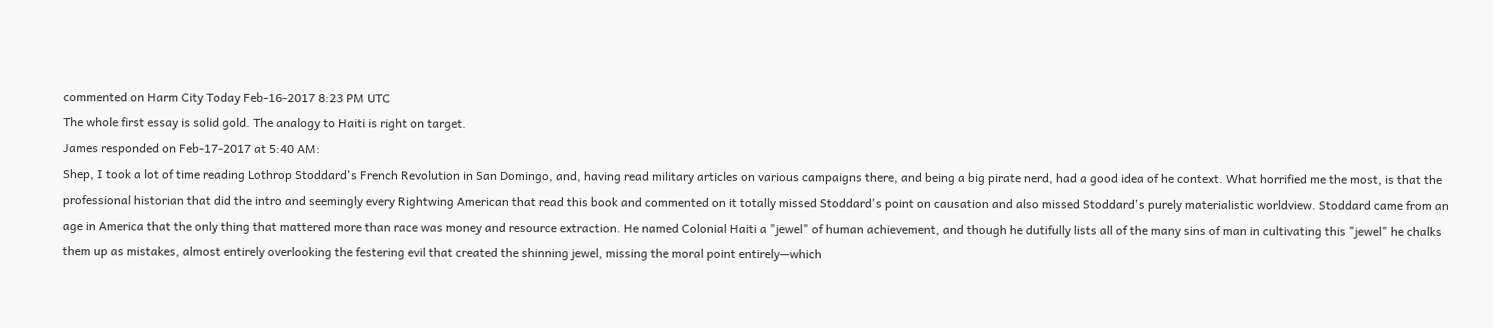commented on Harm City Today Feb-16-2017 8:23 PM UTC
The whole first essay is solid gold. The analogy to Haiti is right on target.
James responded on Feb-17-2017 at 5:40 AM:
Shep, I took a lot of time reading Lothrop Stoddard's French Revolution in San Domingo, and, having read military articles on various campaigns there, and being a big pirate nerd, had a good idea of he context. What horrified me the most, is that the professional historian that did the intro and seemingly every Rightwing American that read this book and commented on it totally missed Stoddard's point on causation and also missed Stoddard's purely materialistic worldview. Stoddard came from an age in America that the only thing that mattered more than race was money and resource extraction. He named Colonial Haiti a "jewel" of human achievement, and though he dutifully lists all of the many sins of man in cultivating this "jewel" he chalks them up as mistakes, almost entirely overlooking the festering evil that created the shinning jewel, missing the moral point entirely—which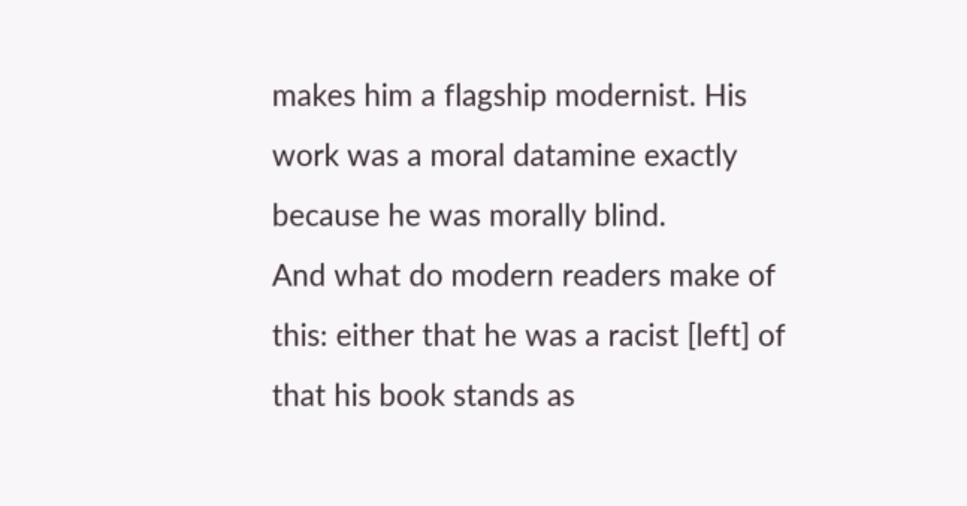makes him a flagship modernist. His work was a moral datamine exactly because he was morally blind.
And what do modern readers make of this: either that he was a racist [left] of that his book stands as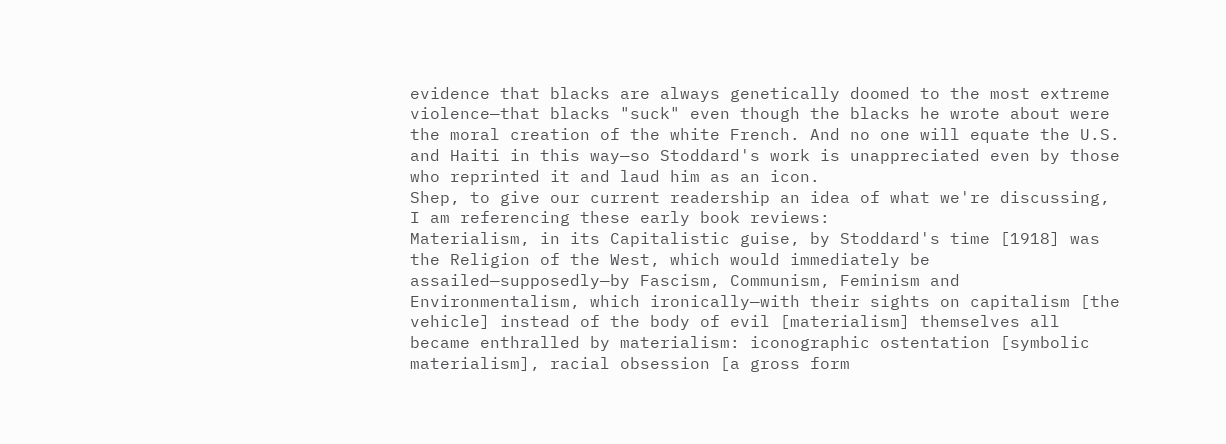evidence that blacks are always genetically doomed to the most extreme violence—that blacks "suck" even though the blacks he wrote about were the moral creation of the white French. And no one will equate the U.S. and Haiti in this way—so Stoddard's work is unappreciated even by those who reprinted it and laud him as an icon.
Shep, to give our current readership an idea of what we're discussing, I am referencing these early book reviews:
Materialism, in its Capitalistic guise, by Stoddard's time [1918] was the Religion of the West, which would immediately be assailed—supposedly—by Fascism, Communism, Feminism and Environmentalism, which ironically—with their sights on capitalism [the vehicle] instead of the body of evil [materialism] themselves all became enthralled by materialism: iconographic ostentation [symbolic materialism], racial obsession [a gross form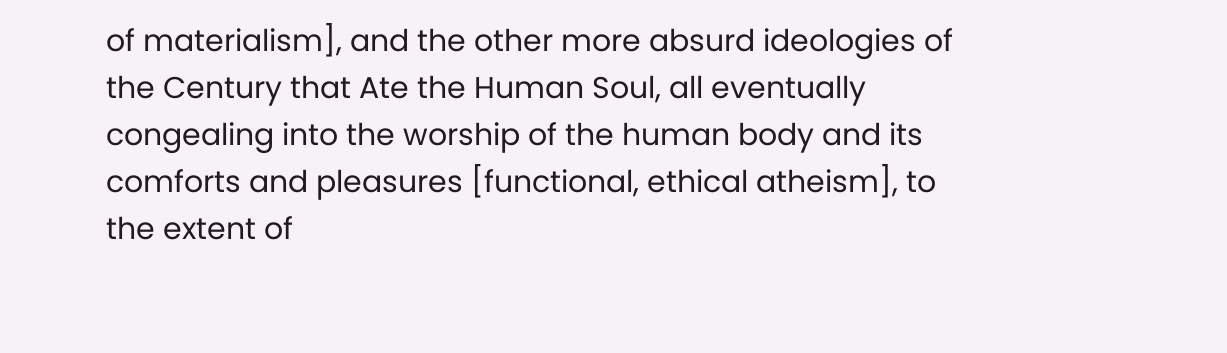of materialism], and the other more absurd ideologies of the Century that Ate the Human Soul, all eventually congealing into the worship of the human body and its comforts and pleasures [functional, ethical atheism], to the extent of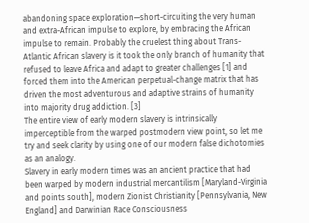abandoning space exploration—short-circuiting the very human and extra-African impulse to explore, by embracing the African impulse to remain. Probably the cruelest thing about Trans-Atlantic African slavery is it took the only branch of humanity that refused to leave Africa and adapt to greater challenges [1] and forced them into the American perpetual-change matrix that has driven the most adventurous and adaptive strains of humanity into majority drug addiction. [3]
The entire view of early modern slavery is intrinsically imperceptible from the warped postmodern view point, so let me try and seek clarity by using one of our modern false dichotomies as an analogy.
Slavery in early modern times was an ancient practice that had been warped by modern industrial mercantilism [Maryland-Virginia and points south], modern Zionist Christianity [Pennsylvania, New England] and Darwinian Race Consciousness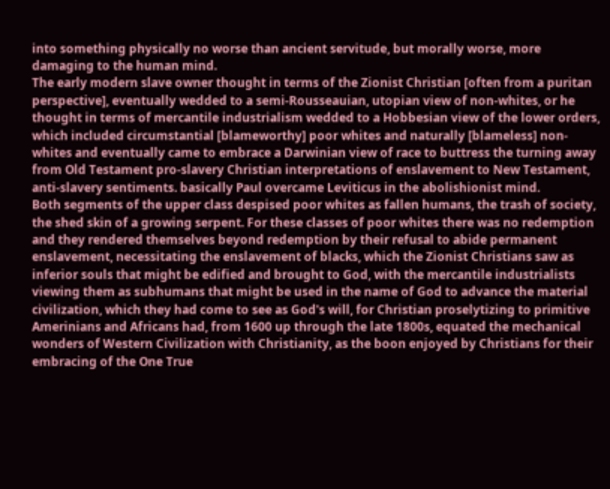into something physically no worse than ancient servitude, but morally worse, more damaging to the human mind.
The early modern slave owner thought in terms of the Zionist Christian [often from a puritan perspective], eventually wedded to a semi-Rousseauian, utopian view of non-whites, or he thought in terms of mercantile industrialism wedded to a Hobbesian view of the lower orders, which included circumstantial [blameworthy] poor whites and naturally [blameless] non-whites and eventually came to embrace a Darwinian view of race to buttress the turning away from Old Testament pro-slavery Christian interpretations of enslavement to New Testament, anti-slavery sentiments. basically Paul overcame Leviticus in the abolishionist mind.
Both segments of the upper class despised poor whites as fallen humans, the trash of society, the shed skin of a growing serpent. For these classes of poor whites there was no redemption and they rendered themselves beyond redemption by their refusal to abide permanent enslavement, necessitating the enslavement of blacks, which the Zionist Christians saw as inferior souls that might be edified and brought to God, with the mercantile industrialists viewing them as subhumans that might be used in the name of God to advance the material civilization, which they had come to see as God's will, for Christian proselytizing to primitive Amerinians and Africans had, from 1600 up through the late 1800s, equated the mechanical wonders of Western Civilization with Christianity, as the boon enjoyed by Christians for their embracing of the One True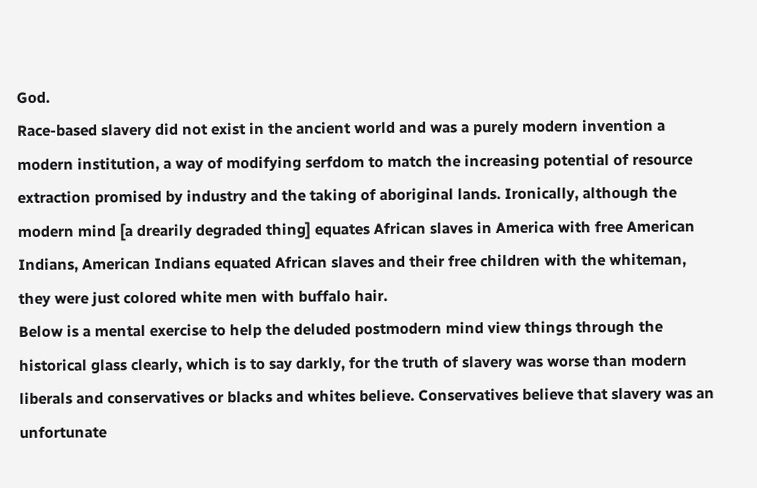God.
Race-based slavery did not exist in the ancient world and was a purely modern invention a modern institution, a way of modifying serfdom to match the increasing potential of resource extraction promised by industry and the taking of aboriginal lands. Ironically, although the modern mind [a drearily degraded thing] equates African slaves in America with free American Indians, American Indians equated African slaves and their free children with the whiteman, they were just colored white men with buffalo hair.
Below is a mental exercise to help the deluded postmodern mind view things through the historical glass clearly, which is to say darkly, for the truth of slavery was worse than modern liberals and conservatives or blacks and whites believe. Conservatives believe that slavery was an unfortunate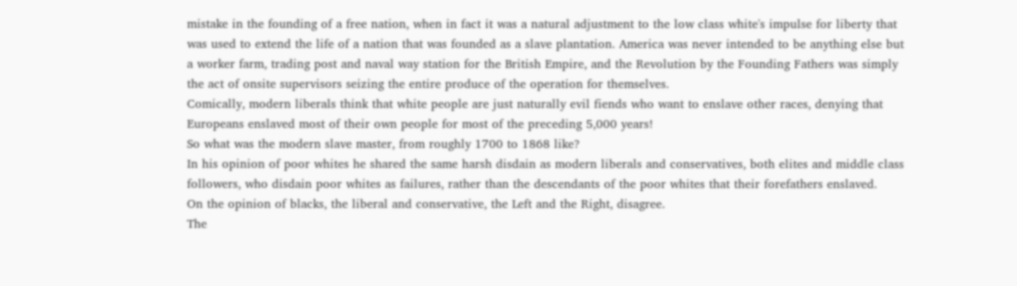mistake in the founding of a free nation, when in fact it was a natural adjustment to the low class white's impulse for liberty that was used to extend the life of a nation that was founded as a slave plantation. America was never intended to be anything else but a worker farm, trading post and naval way station for the British Empire, and the Revolution by the Founding Fathers was simply the act of onsite supervisors seizing the entire produce of the operation for themselves.
Comically, modern liberals think that white people are just naturally evil fiends who want to enslave other races, denying that Europeans enslaved most of their own people for most of the preceding 5,000 years!
So what was the modern slave master, from roughly 1700 to 1868 like?
In his opinion of poor whites he shared the same harsh disdain as modern liberals and conservatives, both elites and middle class followers, who disdain poor whites as failures, rather than the descendants of the poor whites that their forefathers enslaved.
On the opinion of blacks, the liberal and conservative, the Left and the Right, disagree.
The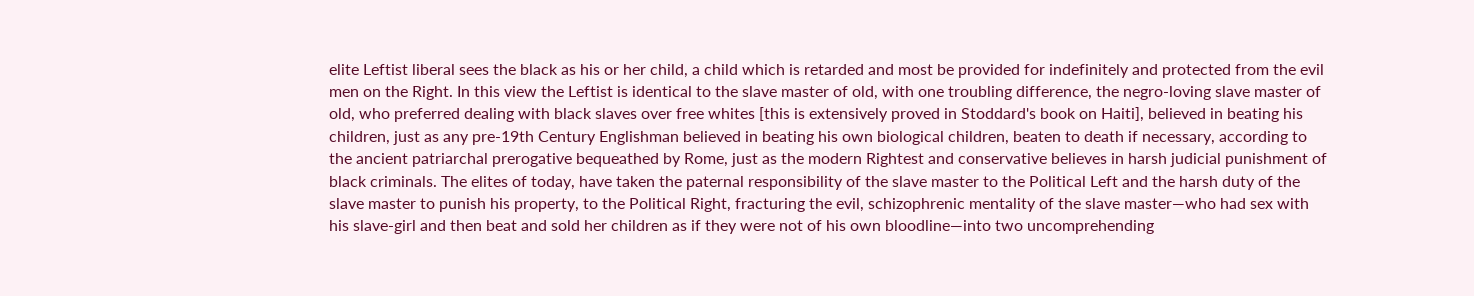elite Leftist liberal sees the black as his or her child, a child which is retarded and most be provided for indefinitely and protected from the evil men on the Right. In this view the Leftist is identical to the slave master of old, with one troubling difference, the negro-loving slave master of old, who preferred dealing with black slaves over free whites [this is extensively proved in Stoddard's book on Haiti], believed in beating his children, just as any pre-19th Century Englishman believed in beating his own biological children, beaten to death if necessary, according to the ancient patriarchal prerogative bequeathed by Rome, just as the modern Rightest and conservative believes in harsh judicial punishment of black criminals. The elites of today, have taken the paternal responsibility of the slave master to the Political Left and the harsh duty of the slave master to punish his property, to the Political Right, fracturing the evil, schizophrenic mentality of the slave master—who had sex with his slave-girl and then beat and sold her children as if they were not of his own bloodline—into two uncomprehending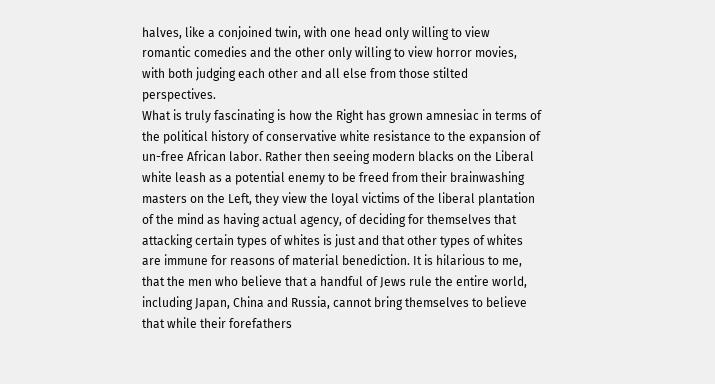halves, like a conjoined twin, with one head only willing to view romantic comedies and the other only willing to view horror movies, with both judging each other and all else from those stilted perspectives.
What is truly fascinating is how the Right has grown amnesiac in terms of the political history of conservative white resistance to the expansion of un-free African labor. Rather then seeing modern blacks on the Liberal white leash as a potential enemy to be freed from their brainwashing masters on the Left, they view the loyal victims of the liberal plantation of the mind as having actual agency, of deciding for themselves that attacking certain types of whites is just and that other types of whites are immune for reasons of material benediction. It is hilarious to me, that the men who believe that a handful of Jews rule the entire world, including Japan, China and Russia, cannot bring themselves to believe that while their forefathers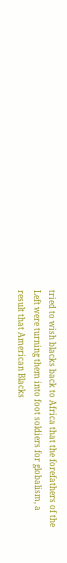tried to wish blacks back to Africa that the forefathers of the Left were turning them into foot soldiers for globalism, a result that American Blacks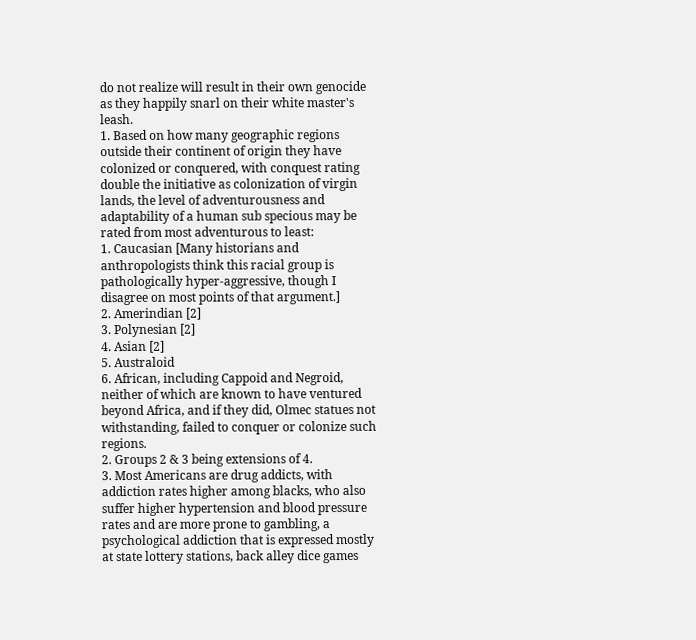do not realize will result in their own genocide as they happily snarl on their white master's leash.
1. Based on how many geographic regions outside their continent of origin they have colonized or conquered, with conquest rating double the initiative as colonization of virgin lands, the level of adventurousness and adaptability of a human sub specious may be rated from most adventurous to least:
1. Caucasian [Many historians and anthropologists think this racial group is pathologically hyper-aggressive, though I disagree on most points of that argument.]
2. Amerindian [2]
3. Polynesian [2]
4. Asian [2]
5. Australoid
6. African, including Cappoid and Negroid, neither of which are known to have ventured beyond Africa, and if they did, Olmec statues not withstanding, failed to conquer or colonize such regions.
2. Groups 2 & 3 being extensions of 4.
3. Most Americans are drug addicts, with addiction rates higher among blacks, who also suffer higher hypertension and blood pressure rates and are more prone to gambling, a psychological addiction that is expressed mostly at state lottery stations, back alley dice games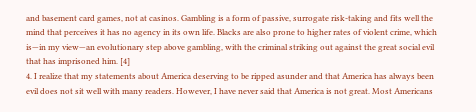and basement card games, not at casinos. Gambling is a form of passive, surrogate risk-taking and fits well the mind that perceives it has no agency in its own life. Blacks are also prone to higher rates of violent crime, which is—in my view—an evolutionary step above gambling, with the criminal striking out against the great social evil that has imprisoned him. [4]
4. I realize that my statements about America deserving to be ripped asunder and that America has always been evil does not sit well with many readers. However, I have never said that America is not great. Most Americans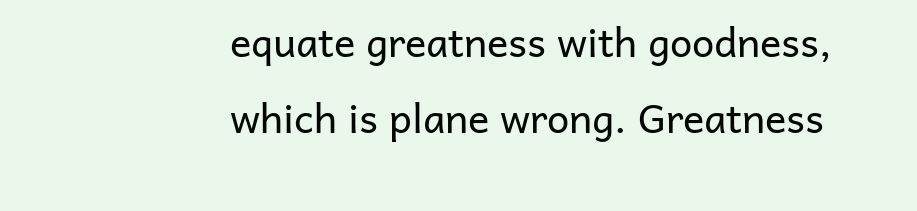equate greatness with goodness, which is plane wrong. Greatness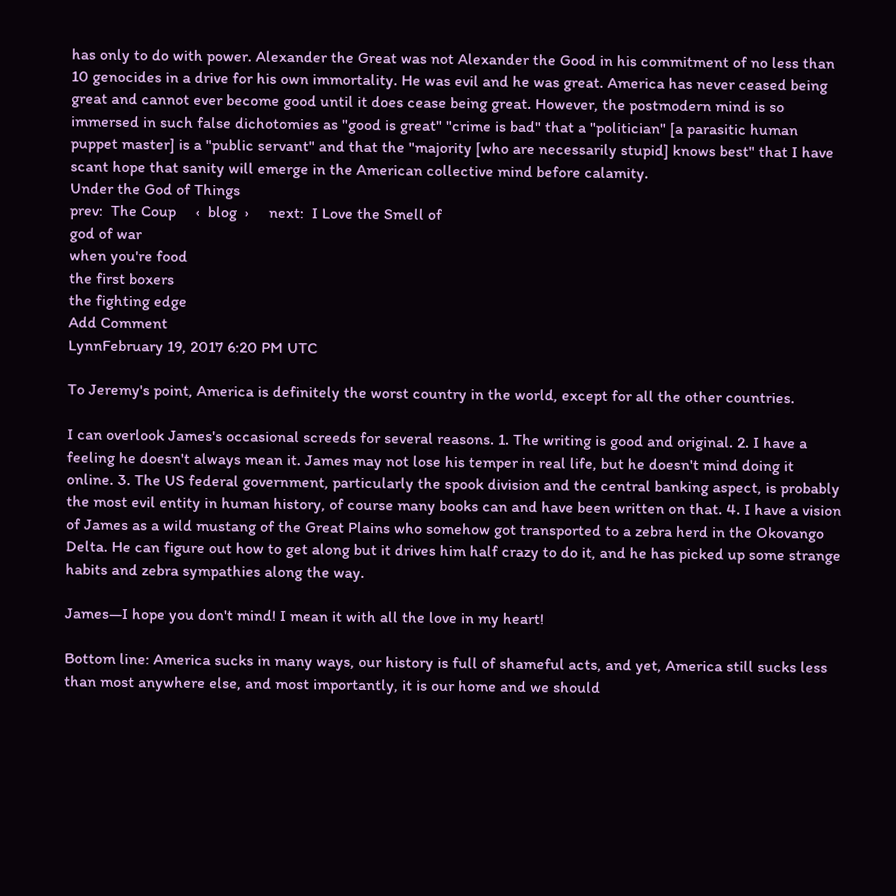has only to do with power. Alexander the Great was not Alexander the Good in his commitment of no less than 10 genocides in a drive for his own immortality. He was evil and he was great. America has never ceased being great and cannot ever become good until it does cease being great. However, the postmodern mind is so immersed in such false dichotomies as "good is great" "crime is bad" that a "politician" [a parasitic human puppet master] is a "public servant" and that the "majority [who are necessarily stupid] knows best" that I have scant hope that sanity will emerge in the American collective mind before calamity.
Under the God of Things
prev:  The Coup     ‹  blog  ›     next:  I Love the Smell of
god of war
when you're food
the first boxers
the fighting edge
Add Comment
LynnFebruary 19, 2017 6:20 PM UTC

To Jeremy's point, America is definitely the worst country in the world, except for all the other countries.

I can overlook James's occasional screeds for several reasons. 1. The writing is good and original. 2. I have a feeling he doesn't always mean it. James may not lose his temper in real life, but he doesn't mind doing it online. 3. The US federal government, particularly the spook division and the central banking aspect, is probably the most evil entity in human history, of course many books can and have been written on that. 4. I have a vision of James as a wild mustang of the Great Plains who somehow got transported to a zebra herd in the Okovango Delta. He can figure out how to get along but it drives him half crazy to do it, and he has picked up some strange habits and zebra sympathies along the way.

James—I hope you don't mind! I mean it with all the love in my heart!

Bottom line: America sucks in many ways, our history is full of shameful acts, and yet, America still sucks less than most anywhere else, and most importantly, it is our home and we should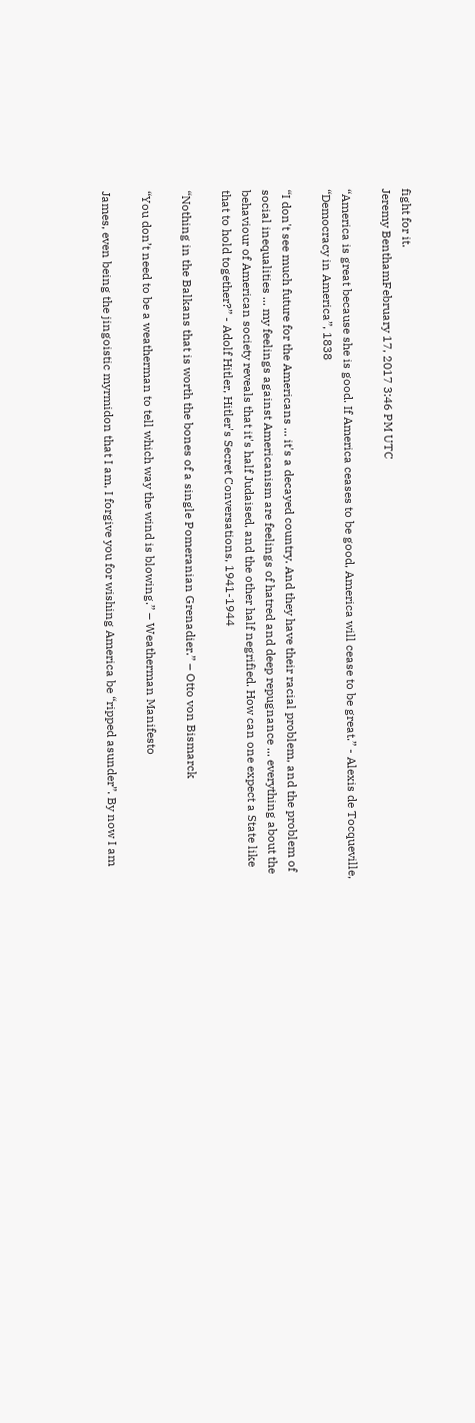fight for it.
Jeremy BenthamFebruary 17, 2017 3:46 PM UTC

“America is great because she is good. If America ceases to be good, America will cease to be great.” - Alexis de Tocqueville, “Democracy in America”, 1838

“I don't see much future for the Americans ... it's a decayed country. And they have their racial problem, and the problem of social inequalities ... my feelings against Americanism are feelings of hatred and deep repugnance ... everything about the behaviour of American society reveals that it's half Judaised, and the other half negrified. How can one expect a State like that to hold together?” - Adolf Hitler, Hitler's Secret Conversations, 1941-1944

“Nothing in the Balkans that is worth the bones of a single Pomeranian Grenadier.” – Otto von Bismarck

“You don’t need to be a weatherman to tell which way the wind is blowing.” – Weatherman Manifesto

James, even being the jingoistic myrmidon that I am, I forgive you for wishing America be “ripped asunder”. By now I am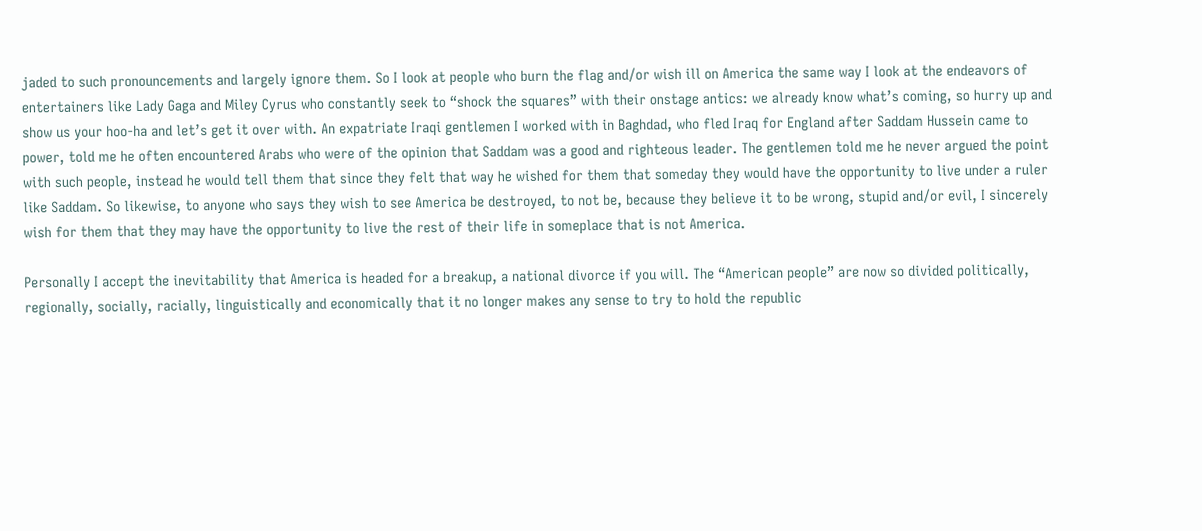jaded to such pronouncements and largely ignore them. So I look at people who burn the flag and/or wish ill on America the same way I look at the endeavors of entertainers like Lady Gaga and Miley Cyrus who constantly seek to “shock the squares” with their onstage antics: we already know what’s coming, so hurry up and show us your hoo-ha and let’s get it over with. An expatriate Iraqi gentlemen I worked with in Baghdad, who fled Iraq for England after Saddam Hussein came to power, told me he often encountered Arabs who were of the opinion that Saddam was a good and righteous leader. The gentlemen told me he never argued the point with such people, instead he would tell them that since they felt that way he wished for them that someday they would have the opportunity to live under a ruler like Saddam. So likewise, to anyone who says they wish to see America be destroyed, to not be, because they believe it to be wrong, stupid and/or evil, I sincerely wish for them that they may have the opportunity to live the rest of their life in someplace that is not America.

Personally I accept the inevitability that America is headed for a breakup, a national divorce if you will. The “American people” are now so divided politically, regionally, socially, racially, linguistically and economically that it no longer makes any sense to try to hold the republic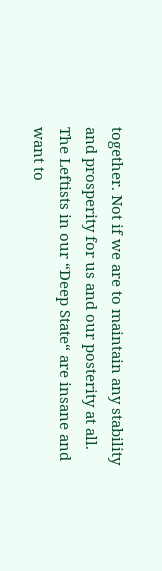together. Not if we are to maintain any stability and prosperity for us and our posterity at all. The Leftists in our “Deep State“ are insane and want to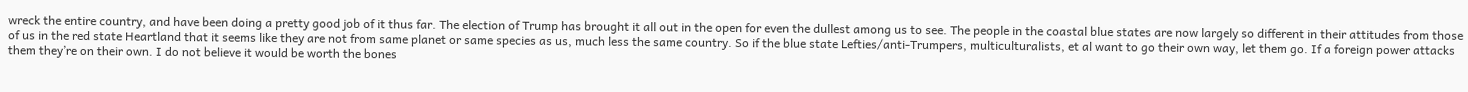wreck the entire country, and have been doing a pretty good job of it thus far. The election of Trump has brought it all out in the open for even the dullest among us to see. The people in the coastal blue states are now largely so different in their attitudes from those of us in the red state Heartland that it seems like they are not from same planet or same species as us, much less the same country. So if the blue state Lefties/anti-Trumpers, multiculturalists, et al want to go their own way, let them go. If a foreign power attacks them they’re on their own. I do not believe it would be worth the bones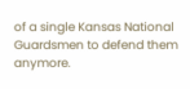of a single Kansas National Guardsmen to defend them anymore.